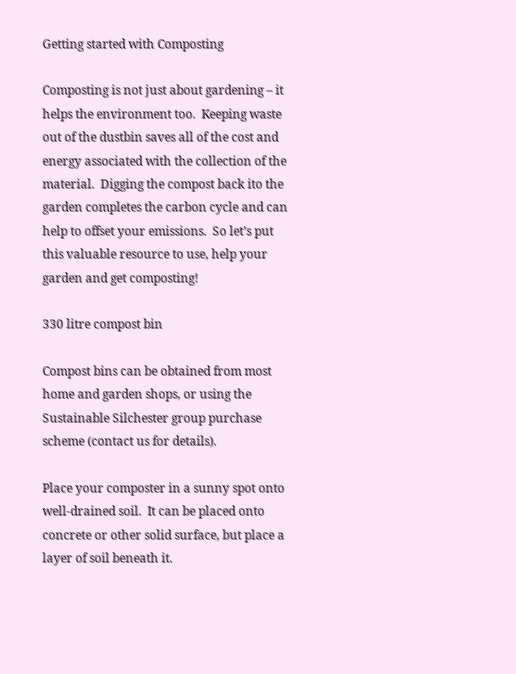Getting started with Composting

Composting is not just about gardening – it helps the environment too.  Keeping waste out of the dustbin saves all of the cost and energy associated with the collection of the material.  Digging the compost back ito the garden completes the carbon cycle and can help to offset your emissions.  So let’s put this valuable resource to use, help your garden and get composting!

330 litre compost bin

Compost bins can be obtained from most home and garden shops, or using the Sustainable Silchester group purchase scheme (contact us for details).

Place your composter in a sunny spot onto well-drained soil.  It can be placed onto concrete or other solid surface, but place a layer of soil beneath it.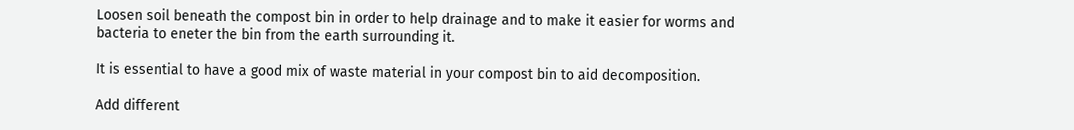Loosen soil beneath the compost bin in order to help drainage and to make it easier for worms and bacteria to eneter the bin from the earth surrounding it.

It is essential to have a good mix of waste material in your compost bin to aid decomposition.

Add different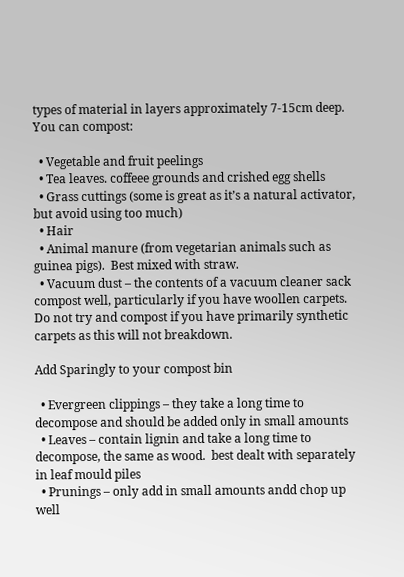types of material in layers approximately 7-15cm deep.  You can compost:

  • Vegetable and fruit peelings
  • Tea leaves. coffeee grounds and crished egg shells
  • Grass cuttings (some is great as it’s a natural activator, but avoid using too much)
  • Hair
  • Animal manure (from vegetarian animals such as guinea pigs).  Best mixed with straw.
  • Vacuum dust – the contents of a vacuum cleaner sack compost well, particularly if you have woollen carpets.  Do not try and compost if you have primarily synthetic carpets as this will not breakdown.

Add Sparingly to your compost bin

  • Evergreen clippings – they take a long time to decompose and should be added only in small amounts
  • Leaves – contain lignin and take a long time to decompose, the same as wood.  best dealt with separately in leaf mould piles
  • Prunings – only add in small amounts andd chop up well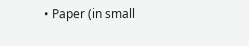• Paper (in small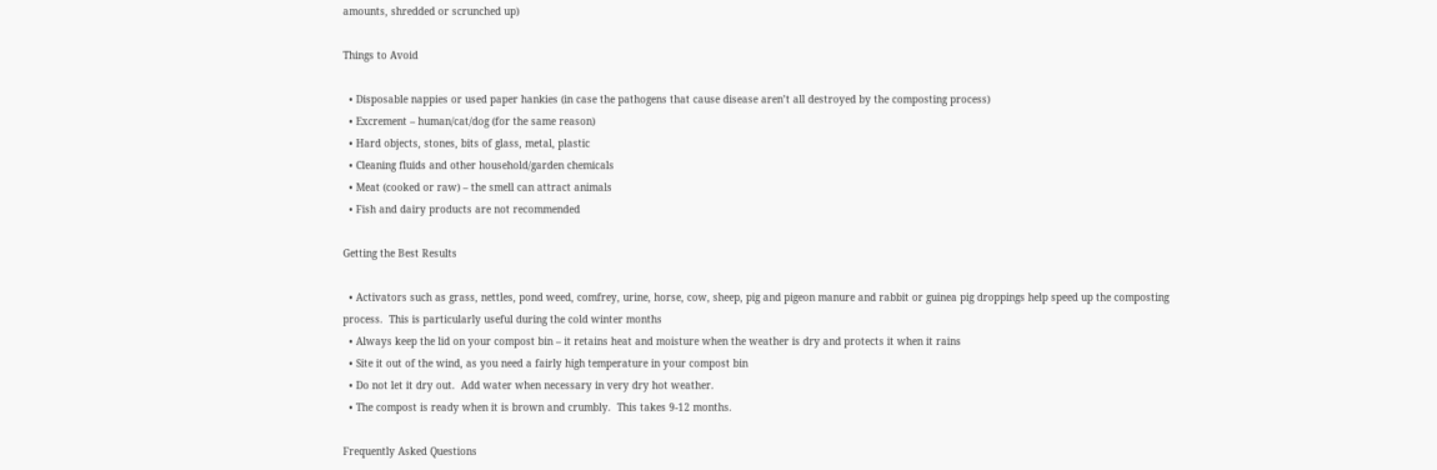amounts, shredded or scrunched up)

Things to Avoid

  • Disposable nappies or used paper hankies (in case the pathogens that cause disease aren’t all destroyed by the composting process)
  • Excrement – human/cat/dog (for the same reason)
  • Hard objects, stones, bits of glass, metal, plastic
  • Cleaning fluids and other household/garden chemicals
  • Meat (cooked or raw) – the smell can attract animals
  • Fish and dairy products are not recommended

Getting the Best Results

  • Activators such as grass, nettles, pond weed, comfrey, urine, horse, cow, sheep, pig and pigeon manure and rabbit or guinea pig droppings help speed up the composting process.  This is particularly useful during the cold winter months
  • Always keep the lid on your compost bin – it retains heat and moisture when the weather is dry and protects it when it rains
  • Site it out of the wind, as you need a fairly high temperature in your compost bin
  • Do not let it dry out.  Add water when necessary in very dry hot weather.
  • The compost is ready when it is brown and crumbly.  This takes 9-12 months.

Frequently Asked Questions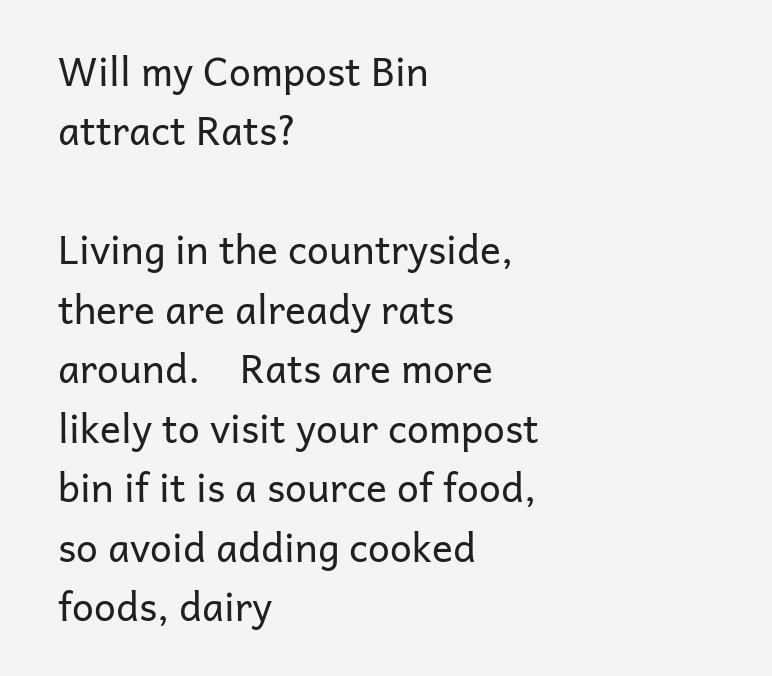Will my Compost Bin attract Rats?

Living in the countryside, there are already rats around.    Rats are more likely to visit your compost bin if it is a source of food, so avoid adding cooked foods, dairy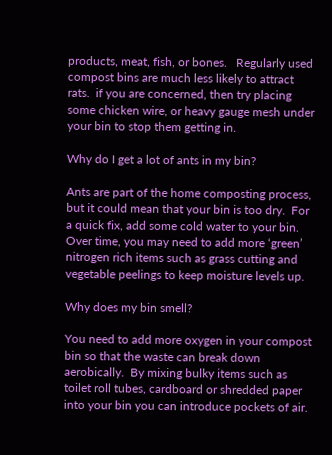products, meat, fish, or bones.   Regularly used compost bins are much less likely to attract rats.  if you are concerned, then try placing some chicken wire, or heavy gauge mesh under your bin to stop them getting in.

Why do I get a lot of ants in my bin?

Ants are part of the home composting process, but it could mean that your bin is too dry.  For a quick fix, add some cold water to your bin.  Over time, you may need to add more ‘green’ nitrogen rich items such as grass cutting and vegetable peelings to keep moisture levels up.

Why does my bin smell?

You need to add more oxygen in your compost bin so that the waste can break down aerobically.  By mixing bulky items such as toilet roll tubes, cardboard or shredded paper into your bin you can introduce pockets of air.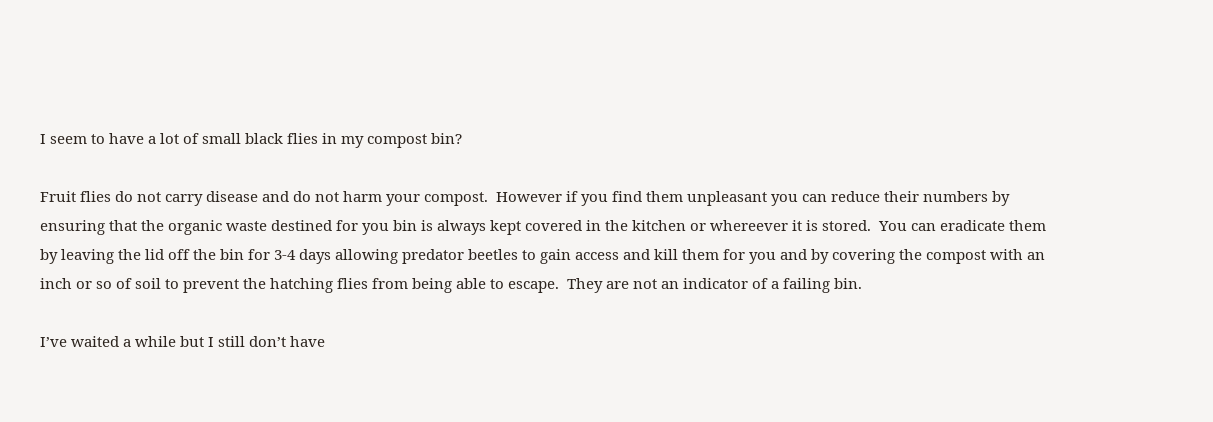I seem to have a lot of small black flies in my compost bin?

Fruit flies do not carry disease and do not harm your compost.  However if you find them unpleasant you can reduce their numbers by ensuring that the organic waste destined for you bin is always kept covered in the kitchen or whereever it is stored.  You can eradicate them by leaving the lid off the bin for 3-4 days allowing predator beetles to gain access and kill them for you and by covering the compost with an inch or so of soil to prevent the hatching flies from being able to escape.  They are not an indicator of a failing bin.

I’ve waited a while but I still don’t have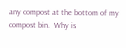any compost at the bottom of my compost bin.  Why is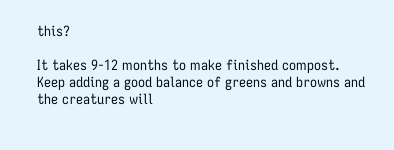this?

It takes 9-12 months to make finished compost.  Keep adding a good balance of greens and browns and the creatures will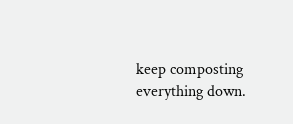keep composting everything down.